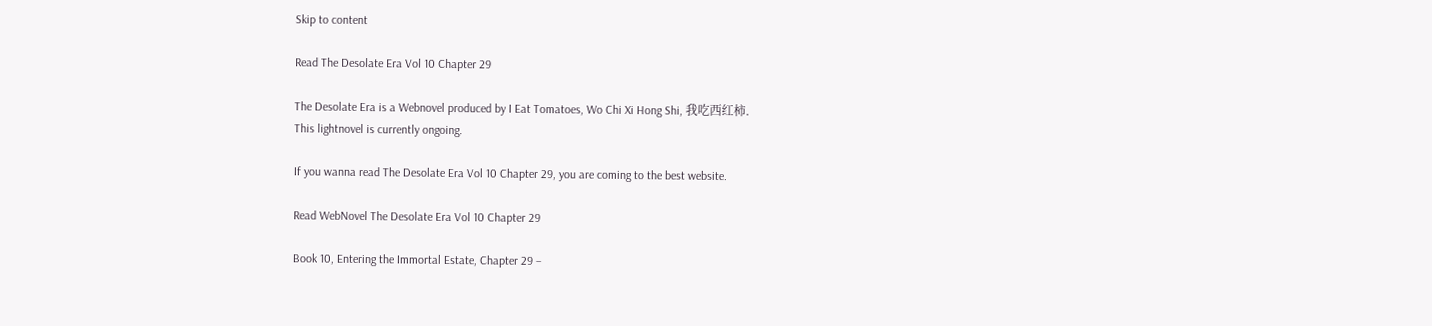Skip to content

Read The Desolate Era Vol 10 Chapter 29

The Desolate Era is a Webnovel produced by I Eat Tomatoes, Wo Chi Xi Hong Shi, 我吃西红柿.
This lightnovel is currently ongoing.

If you wanna read The Desolate Era Vol 10 Chapter 29, you are coming to the best website.

Read WebNovel The Desolate Era Vol 10 Chapter 29

Book 10, Entering the Immortal Estate, Chapter 29 –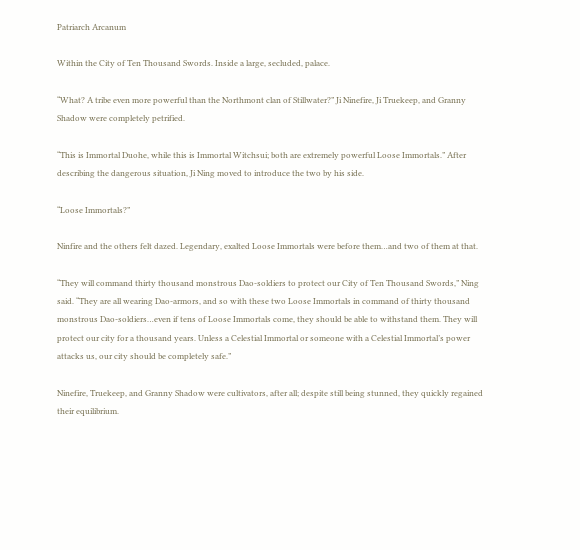Patriarch Arcanum

Within the City of Ten Thousand Swords. Inside a large, secluded, palace.

“What? A tribe even more powerful than the Northmont clan of Stillwater?” Ji Ninefire, Ji Truekeep, and Granny Shadow were completely petrified.

“This is Immortal Duohe, while this is Immortal Witchsui; both are extremely powerful Loose Immortals.” After describing the dangerous situation, Ji Ning moved to introduce the two by his side.

“Loose Immortals?”

Ninfire and the others felt dazed. Legendary, exalted Loose Immortals were before them…and two of them at that.

“They will command thirty thousand monstrous Dao-soldiers to protect our City of Ten Thousand Swords,” Ning said. “They are all wearing Dao-armors, and so with these two Loose Immortals in command of thirty thousand monstrous Dao-soldiers…even if tens of Loose Immortals come, they should be able to withstand them. They will protect our city for a thousand years. Unless a Celestial Immortal or someone with a Celestial Immortal’s power attacks us, our city should be completely safe.”

Ninefire, Truekeep, and Granny Shadow were cultivators, after all; despite still being stunned, they quickly regained their equilibrium.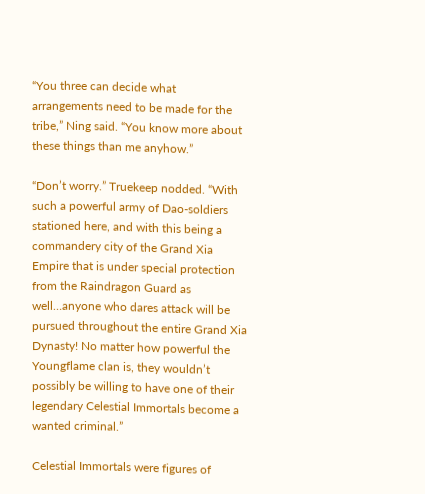“You three can decide what arrangements need to be made for the tribe,” Ning said. “You know more about these things than me anyhow.”

“Don’t worry.” Truekeep nodded. “With such a powerful army of Dao-soldiers stationed here, and with this being a commandery city of the Grand Xia Empire that is under special protection from the Raindragon Guard as well…anyone who dares attack will be pursued throughout the entire Grand Xia Dynasty! No matter how powerful the Youngflame clan is, they wouldn’t possibly be willing to have one of their legendary Celestial Immortals become a wanted criminal.”

Celestial Immortals were figures of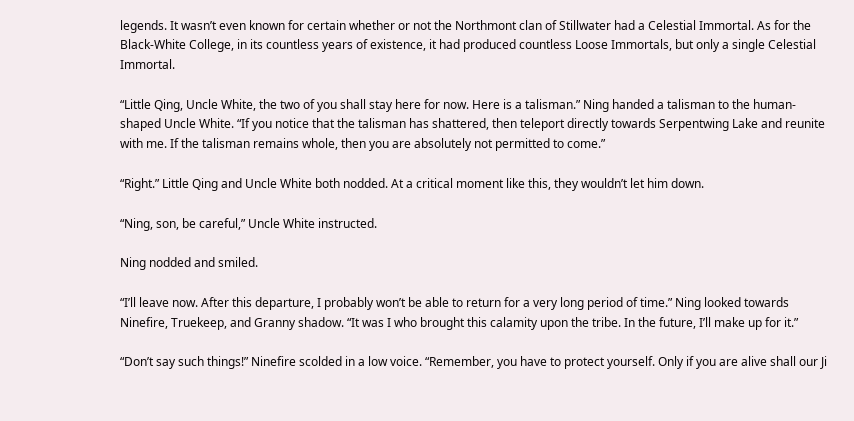legends. It wasn’t even known for certain whether or not the Northmont clan of Stillwater had a Celestial Immortal. As for the Black-White College, in its countless years of existence, it had produced countless Loose Immortals, but only a single Celestial Immortal.

“Little Qing, Uncle White, the two of you shall stay here for now. Here is a talisman.” Ning handed a talisman to the human-shaped Uncle White. “If you notice that the talisman has shattered, then teleport directly towards Serpentwing Lake and reunite with me. If the talisman remains whole, then you are absolutely not permitted to come.”

“Right.” Little Qing and Uncle White both nodded. At a critical moment like this, they wouldn’t let him down.

“Ning, son, be careful,” Uncle White instructed.

Ning nodded and smiled.

“I’ll leave now. After this departure, I probably won’t be able to return for a very long period of time.” Ning looked towards Ninefire, Truekeep, and Granny shadow. “It was I who brought this calamity upon the tribe. In the future, I’ll make up for it.”

“Don’t say such things!” Ninefire scolded in a low voice. “Remember, you have to protect yourself. Only if you are alive shall our Ji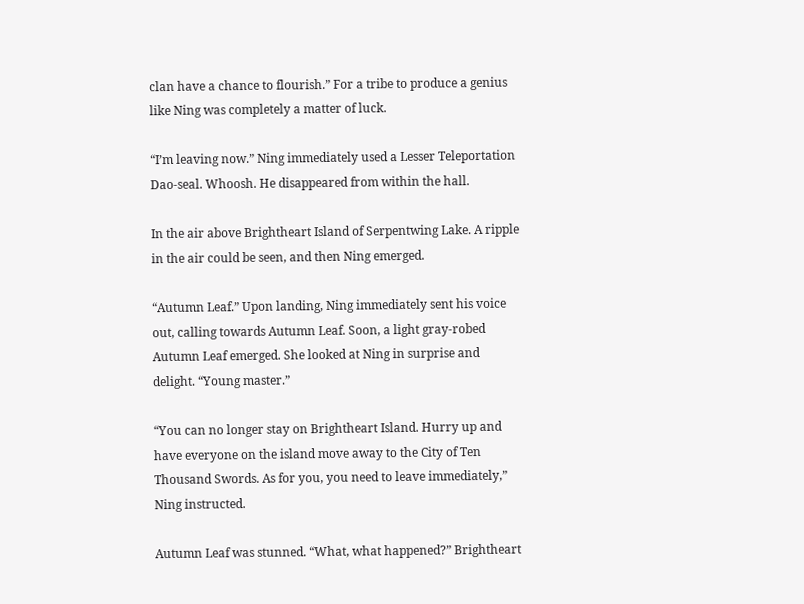clan have a chance to flourish.” For a tribe to produce a genius like Ning was completely a matter of luck.

“I’m leaving now.” Ning immediately used a Lesser Teleportation Dao-seal. Whoosh. He disappeared from within the hall.

In the air above Brightheart Island of Serpentwing Lake. A ripple in the air could be seen, and then Ning emerged.

“Autumn Leaf.” Upon landing, Ning immediately sent his voice out, calling towards Autumn Leaf. Soon, a light gray-robed Autumn Leaf emerged. She looked at Ning in surprise and delight. “Young master.”

“You can no longer stay on Brightheart Island. Hurry up and have everyone on the island move away to the City of Ten Thousand Swords. As for you, you need to leave immediately,” Ning instructed.

Autumn Leaf was stunned. “What, what happened?” Brightheart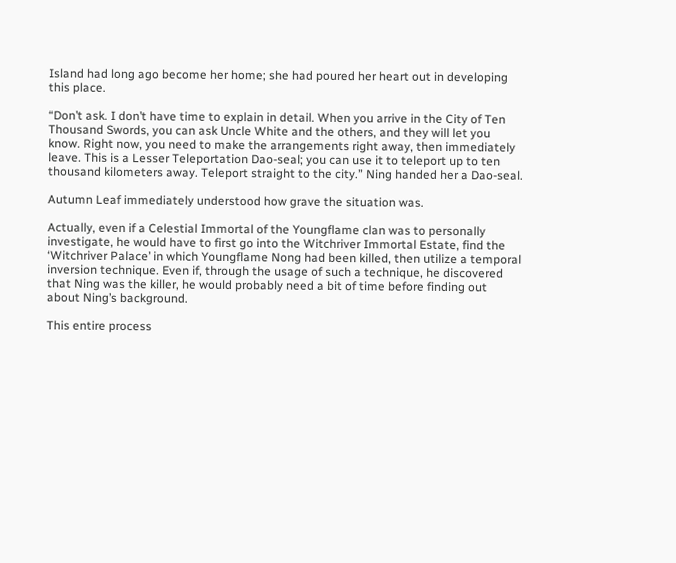Island had long ago become her home; she had poured her heart out in developing this place.

“Don’t ask. I don’t have time to explain in detail. When you arrive in the City of Ten Thousand Swords, you can ask Uncle White and the others, and they will let you know. Right now, you need to make the arrangements right away, then immediately leave. This is a Lesser Teleportation Dao-seal; you can use it to teleport up to ten thousand kilometers away. Teleport straight to the city.” Ning handed her a Dao-seal.

Autumn Leaf immediately understood how grave the situation was.

Actually, even if a Celestial Immortal of the Youngflame clan was to personally investigate, he would have to first go into the Witchriver Immortal Estate, find the ‘Witchriver Palace’ in which Youngflame Nong had been killed, then utilize a temporal inversion technique. Even if, through the usage of such a technique, he discovered that Ning was the killer, he would probably need a bit of time before finding out about Ning’s background.

This entire process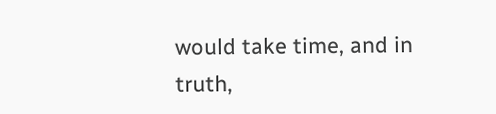would take time, and in truth,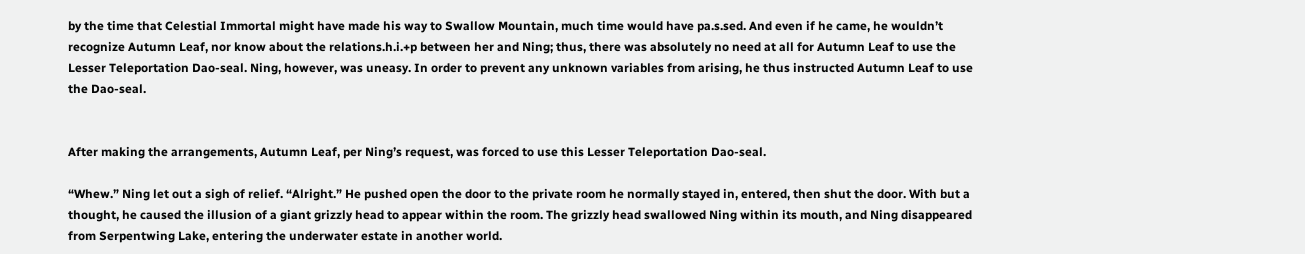by the time that Celestial Immortal might have made his way to Swallow Mountain, much time would have pa.s.sed. And even if he came, he wouldn’t recognize Autumn Leaf, nor know about the relations.h.i.+p between her and Ning; thus, there was absolutely no need at all for Autumn Leaf to use the Lesser Teleportation Dao-seal. Ning, however, was uneasy. In order to prevent any unknown variables from arising, he thus instructed Autumn Leaf to use the Dao-seal.


After making the arrangements, Autumn Leaf, per Ning’s request, was forced to use this Lesser Teleportation Dao-seal.

“Whew.” Ning let out a sigh of relief. “Alright.” He pushed open the door to the private room he normally stayed in, entered, then shut the door. With but a thought, he caused the illusion of a giant grizzly head to appear within the room. The grizzly head swallowed Ning within its mouth, and Ning disappeared from Serpentwing Lake, entering the underwater estate in another world.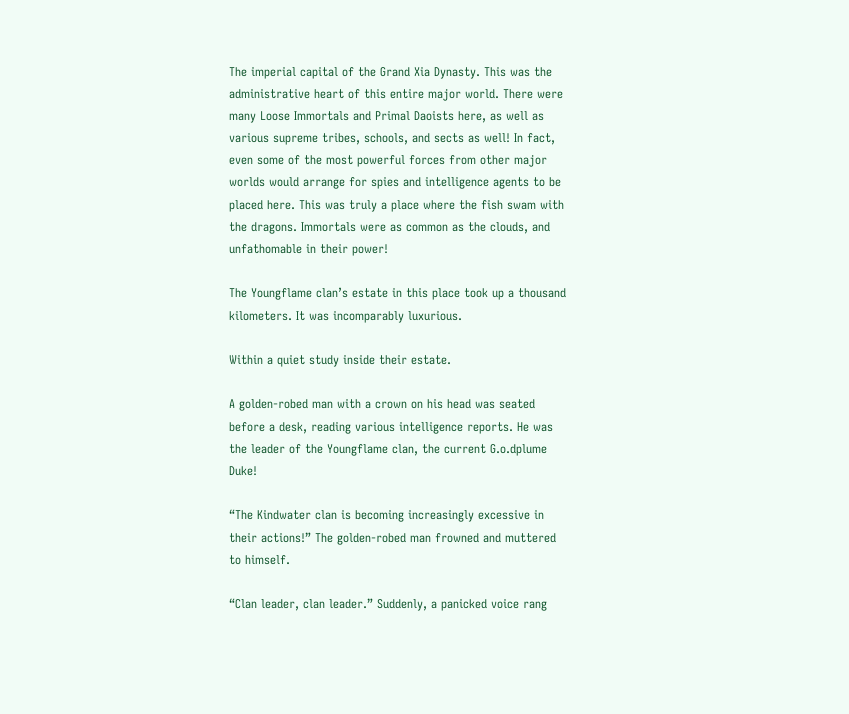The imperial capital of the Grand Xia Dynasty. This was the administrative heart of this entire major world. There were many Loose Immortals and Primal Daoists here, as well as various supreme tribes, schools, and sects as well! In fact, even some of the most powerful forces from other major worlds would arrange for spies and intelligence agents to be placed here. This was truly a place where the fish swam with the dragons. Immortals were as common as the clouds, and unfathomable in their power!

The Youngflame clan’s estate in this place took up a thousand kilometers. It was incomparably luxurious.

Within a quiet study inside their estate.

A golden-robed man with a crown on his head was seated before a desk, reading various intelligence reports. He was the leader of the Youngflame clan, the current G.o.dplume Duke!

“The Kindwater clan is becoming increasingly excessive in their actions!” The golden-robed man frowned and muttered to himself.

“Clan leader, clan leader.” Suddenly, a panicked voice rang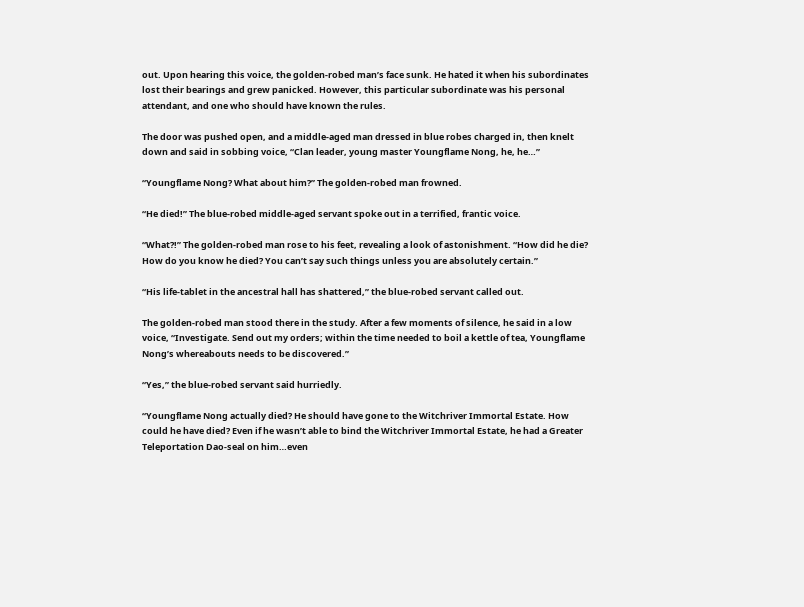out. Upon hearing this voice, the golden-robed man’s face sunk. He hated it when his subordinates lost their bearings and grew panicked. However, this particular subordinate was his personal attendant, and one who should have known the rules.

The door was pushed open, and a middle-aged man dressed in blue robes charged in, then knelt down and said in sobbing voice, “Clan leader, young master Youngflame Nong, he, he…”

“Youngflame Nong? What about him?” The golden-robed man frowned.

“He died!” The blue-robed middle-aged servant spoke out in a terrified, frantic voice.

“What?!” The golden-robed man rose to his feet, revealing a look of astonishment. “How did he die? How do you know he died? You can’t say such things unless you are absolutely certain.”

“His life-tablet in the ancestral hall has shattered,” the blue-robed servant called out.

The golden-robed man stood there in the study. After a few moments of silence, he said in a low voice, “Investigate. Send out my orders; within the time needed to boil a kettle of tea, Youngflame Nong’s whereabouts needs to be discovered.”

“Yes,” the blue-robed servant said hurriedly.

“Youngflame Nong actually died? He should have gone to the Witchriver Immortal Estate. How could he have died? Even if he wasn’t able to bind the Witchriver Immortal Estate, he had a Greater Teleportation Dao-seal on him…even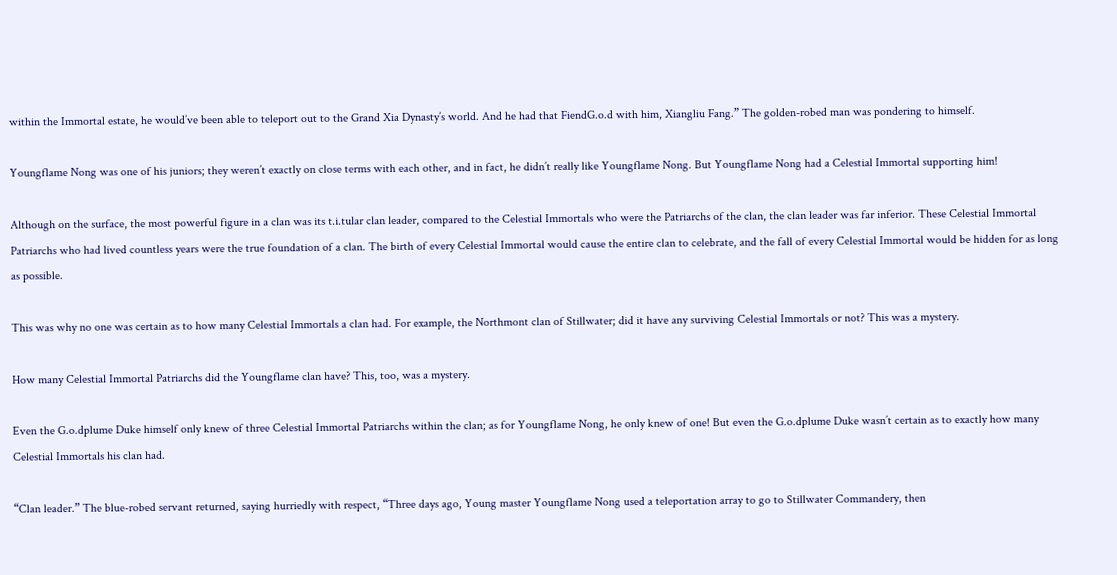within the Immortal estate, he would’ve been able to teleport out to the Grand Xia Dynasty’s world. And he had that FiendG.o.d with him, Xiangliu Fang.” The golden-robed man was pondering to himself.

Youngflame Nong was one of his juniors; they weren’t exactly on close terms with each other, and in fact, he didn’t really like Youngflame Nong. But Youngflame Nong had a Celestial Immortal supporting him!

Although on the surface, the most powerful figure in a clan was its t.i.tular clan leader, compared to the Celestial Immortals who were the Patriarchs of the clan, the clan leader was far inferior. These Celestial Immortal Patriarchs who had lived countless years were the true foundation of a clan. The birth of every Celestial Immortal would cause the entire clan to celebrate, and the fall of every Celestial Immortal would be hidden for as long as possible.

This was why no one was certain as to how many Celestial Immortals a clan had. For example, the Northmont clan of Stillwater; did it have any surviving Celestial Immortals or not? This was a mystery.

How many Celestial Immortal Patriarchs did the Youngflame clan have? This, too, was a mystery.

Even the G.o.dplume Duke himself only knew of three Celestial Immortal Patriarchs within the clan; as for Youngflame Nong, he only knew of one! But even the G.o.dplume Duke wasn’t certain as to exactly how many Celestial Immortals his clan had.

“Clan leader.” The blue-robed servant returned, saying hurriedly with respect, “Three days ago, Young master Youngflame Nong used a teleportation array to go to Stillwater Commandery, then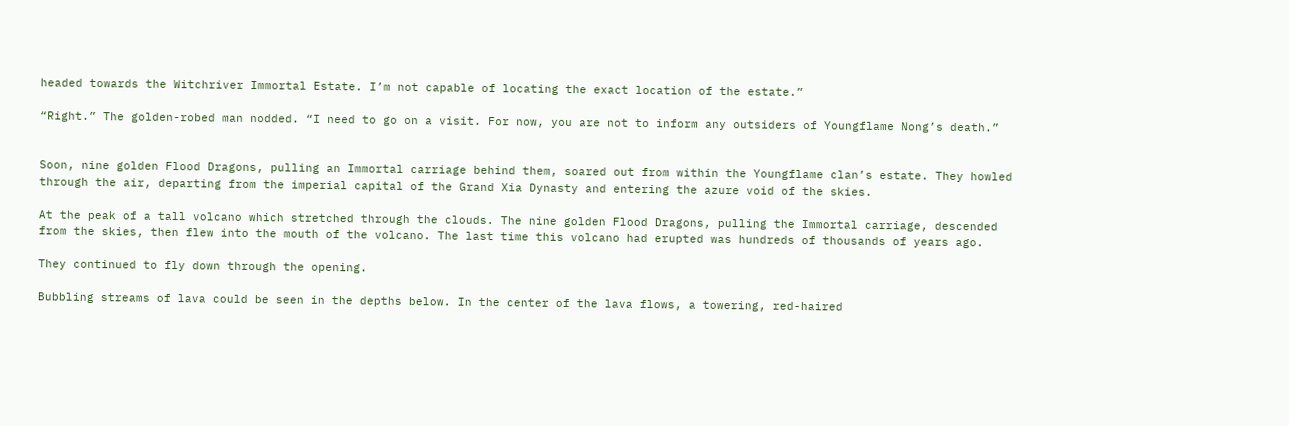headed towards the Witchriver Immortal Estate. I’m not capable of locating the exact location of the estate.”

“Right.” The golden-robed man nodded. “I need to go on a visit. For now, you are not to inform any outsiders of Youngflame Nong’s death.”


Soon, nine golden Flood Dragons, pulling an Immortal carriage behind them, soared out from within the Youngflame clan’s estate. They howled through the air, departing from the imperial capital of the Grand Xia Dynasty and entering the azure void of the skies.

At the peak of a tall volcano which stretched through the clouds. The nine golden Flood Dragons, pulling the Immortal carriage, descended from the skies, then flew into the mouth of the volcano. The last time this volcano had erupted was hundreds of thousands of years ago.

They continued to fly down through the opening.

Bubbling streams of lava could be seen in the depths below. In the center of the lava flows, a towering, red-haired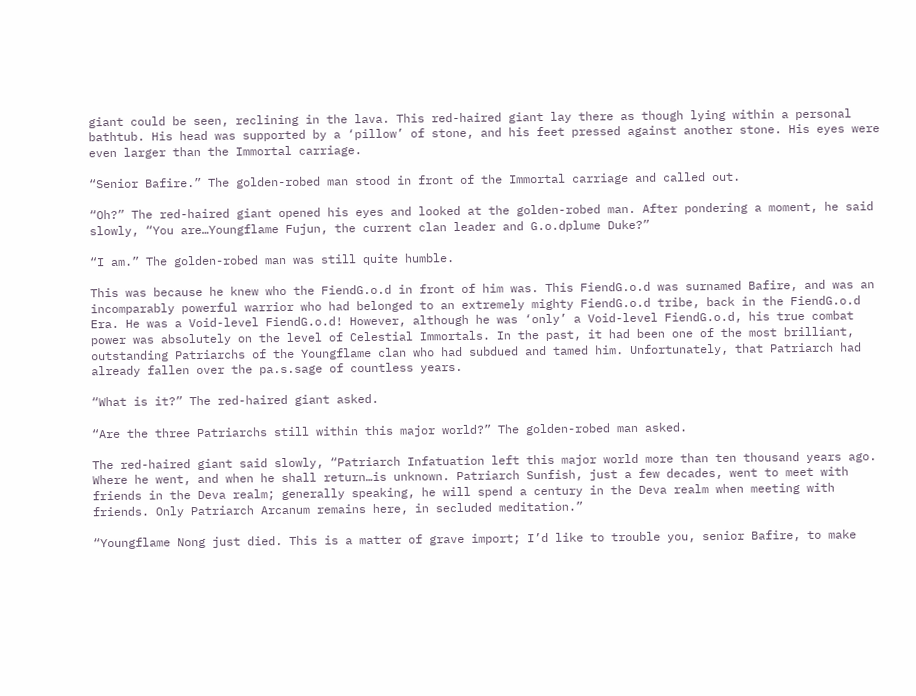giant could be seen, reclining in the lava. This red-haired giant lay there as though lying within a personal bathtub. His head was supported by a ‘pillow’ of stone, and his feet pressed against another stone. His eyes were even larger than the Immortal carriage.

“Senior Bafire.” The golden-robed man stood in front of the Immortal carriage and called out.

“Oh?” The red-haired giant opened his eyes and looked at the golden-robed man. After pondering a moment, he said slowly, “You are…Youngflame Fujun, the current clan leader and G.o.dplume Duke?”

“I am.” The golden-robed man was still quite humble.

This was because he knew who the FiendG.o.d in front of him was. This FiendG.o.d was surnamed Bafire, and was an incomparably powerful warrior who had belonged to an extremely mighty FiendG.o.d tribe, back in the FiendG.o.d Era. He was a Void-level FiendG.o.d! However, although he was ‘only’ a Void-level FiendG.o.d, his true combat power was absolutely on the level of Celestial Immortals. In the past, it had been one of the most brilliant, outstanding Patriarchs of the Youngflame clan who had subdued and tamed him. Unfortunately, that Patriarch had already fallen over the pa.s.sage of countless years.

“What is it?” The red-haired giant asked.

“Are the three Patriarchs still within this major world?” The golden-robed man asked.

The red-haired giant said slowly, “Patriarch Infatuation left this major world more than ten thousand years ago. Where he went, and when he shall return…is unknown. Patriarch Sunfish, just a few decades, went to meet with friends in the Deva realm; generally speaking, he will spend a century in the Deva realm when meeting with friends. Only Patriarch Arcanum remains here, in secluded meditation.”

“Youngflame Nong just died. This is a matter of grave import; I’d like to trouble you, senior Bafire, to make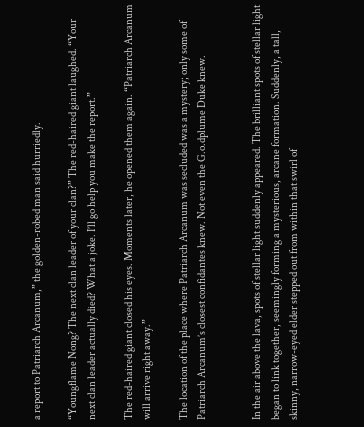a report to Patriarch Arcanum,” the golden-robed man said hurriedly.

“Youngflame Nong? The next clan leader of your clan?” The red-haired giant laughed. “Your next clan leader actually died? What a joke. I’ll go help you make the report.”

The red-haired giant closed his eyes. Moments later, he opened them again. “Patriarch Arcanum will arrive right away.”

The location of the place where Patriarch Arcanum was secluded was a mystery; only some of Patriarch Arcanum’s closest confidantes knew. Not even the G.o.dplume Duke knew.


In the air above the lava, spots of stellar light suddenly appeared. The brilliant spots of stellar light began to link together, seemingly forming a mysterious, arcane formation. Suddenly, a tall, skinny, narrow-eyed elder stepped out from within that swirl of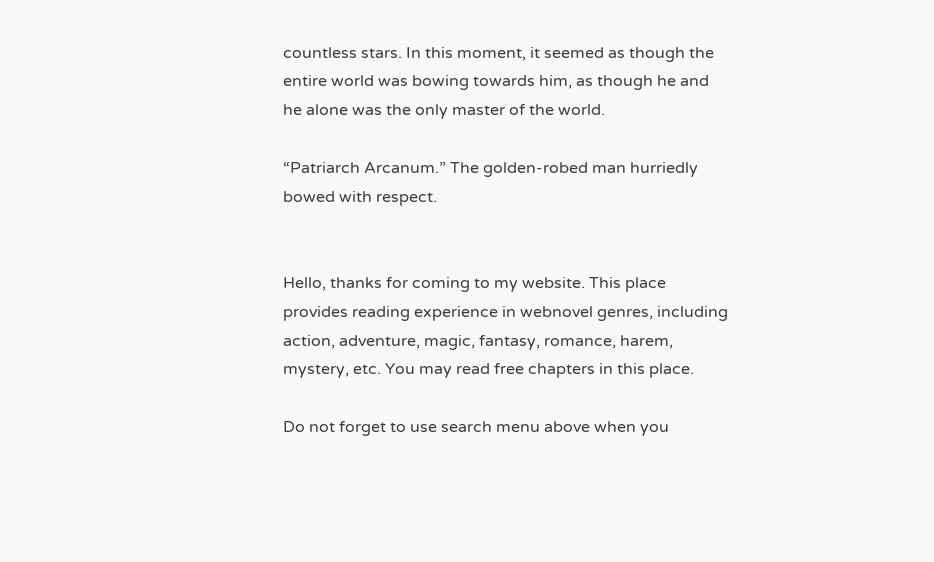countless stars. In this moment, it seemed as though the entire world was bowing towards him, as though he and he alone was the only master of the world.

“Patriarch Arcanum.” The golden-robed man hurriedly bowed with respect.


Hello, thanks for coming to my website. This place provides reading experience in webnovel genres, including action, adventure, magic, fantasy, romance, harem, mystery, etc. You may read free chapters in this place.

Do not forget to use search menu above when you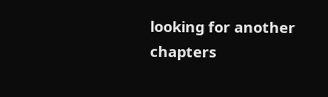looking for another chapters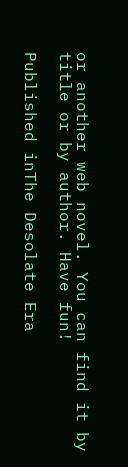or another web novel. You can find it by title or by author. Have fun!

Published inThe Desolate Era